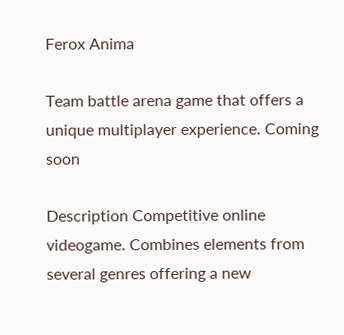Ferox Anima

Team battle arena game that offers a unique multiplayer experience. Coming soon

Description Competitive online videogame. Combines elements from several genres offering a new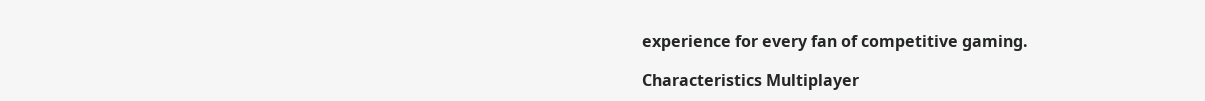experience for every fan of competitive gaming.

Characteristics Multiplayer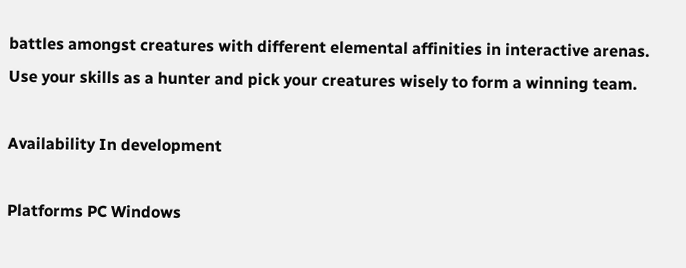battles amongst creatures with different elemental affinities in interactive arenas. Use your skills as a hunter and pick your creatures wisely to form a winning team.

Availability In development

Platforms PC Windows